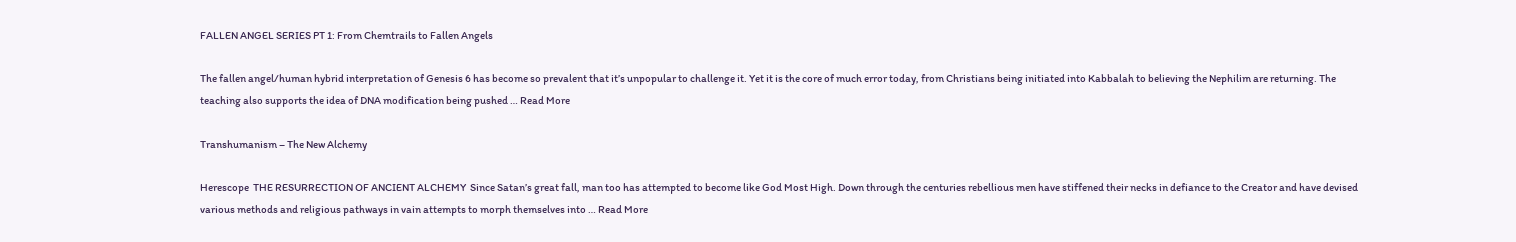FALLEN ANGEL SERIES PT 1: From Chemtrails to Fallen Angels

The fallen angel/human hybrid interpretation of Genesis 6 has become so prevalent that it’s unpopular to challenge it. Yet it is the core of much error today, from Christians being initiated into Kabbalah to believing the Nephilim are returning. The teaching also supports the idea of DNA modification being pushed … Read More

Transhumanism – The New Alchemy

Herescope  THE RESURRECTION OF ANCIENT ALCHEMY  Since Satan’s great fall, man too has attempted to become like God Most High. Down through the centuries rebellious men have stiffened their necks in defiance to the Creator and have devised various methods and religious pathways in vain attempts to morph themselves into … Read More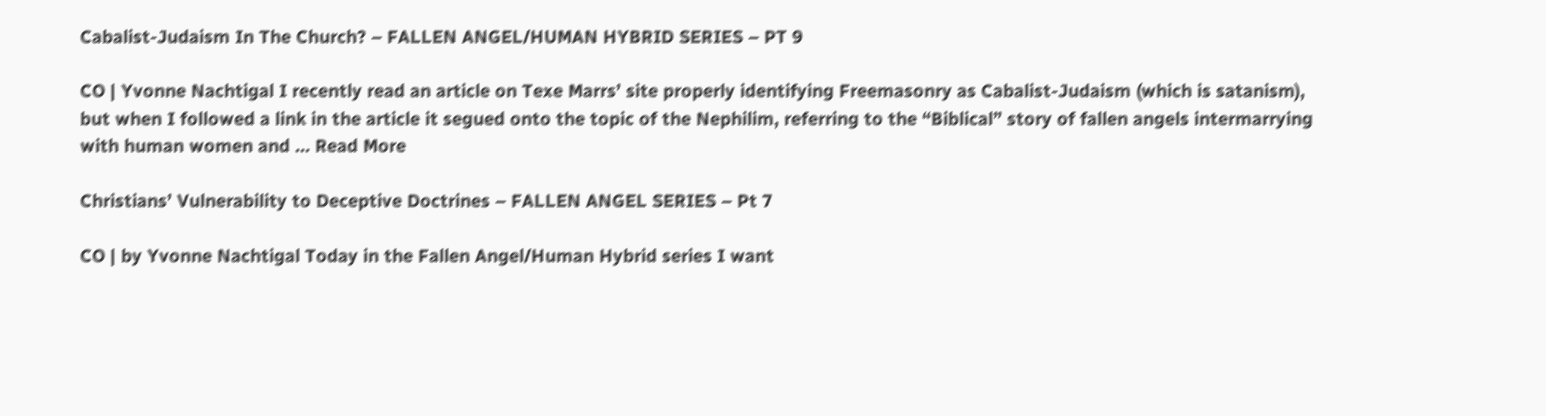Cabalist-Judaism In The Church? – FALLEN ANGEL/HUMAN HYBRID SERIES – PT 9

CO | Yvonne Nachtigal I recently read an article on Texe Marrs’ site properly identifying Freemasonry as Cabalist-Judaism (which is satanism), but when I followed a link in the article it segued onto the topic of the Nephilim, referring to the “Biblical” story of fallen angels intermarrying with human women and … Read More

Christians’ Vulnerability to Deceptive Doctrines – FALLEN ANGEL SERIES – Pt 7

CO | by Yvonne Nachtigal Today in the Fallen Angel/Human Hybrid series I want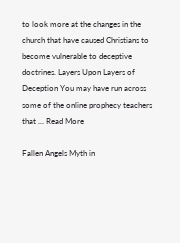to look more at the changes in the church that have caused Christians to become vulnerable to deceptive doctrines. Layers Upon Layers of Deception You may have run across some of the online prophecy teachers  that … Read More

Fallen Angels Myth in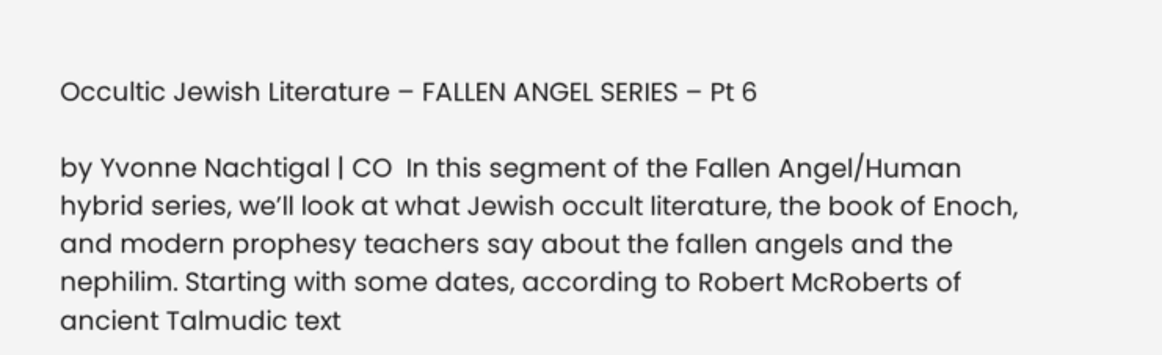Occultic Jewish Literature – FALLEN ANGEL SERIES – Pt 6

by Yvonne Nachtigal | CO  In this segment of the Fallen Angel/Human hybrid series, we’ll look at what Jewish occult literature, the book of Enoch, and modern prophesy teachers say about the fallen angels and the nephilim. Starting with some dates, according to Robert McRoberts of ancient Talmudic text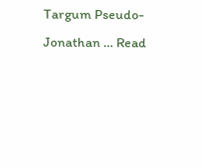Targum Pseudo-Jonathan … Read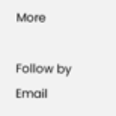More

Follow by Email